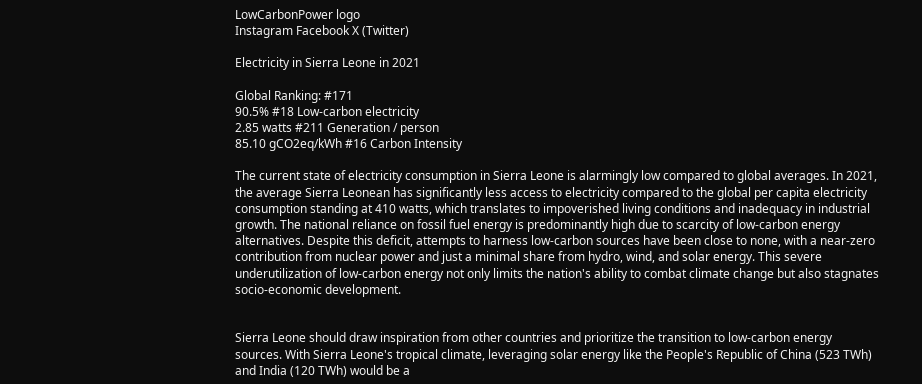LowCarbonPower logo
Instagram Facebook X (Twitter)

Electricity in Sierra Leone in 2021

Global Ranking: #171
90.5% #18 Low-carbon electricity
2.85 watts #211 Generation / person
85.10 gCO2eq/kWh #16 Carbon Intensity

The current state of electricity consumption in Sierra Leone is alarmingly low compared to global averages. In 2021, the average Sierra Leonean has significantly less access to electricity compared to the global per capita electricity consumption standing at 410 watts, which translates to impoverished living conditions and inadequacy in industrial growth. The national reliance on fossil fuel energy is predominantly high due to scarcity of low-carbon energy alternatives. Despite this deficit, attempts to harness low-carbon sources have been close to none, with a near-zero contribution from nuclear power and just a minimal share from hydro, wind, and solar energy. This severe underutilization of low-carbon energy not only limits the nation's ability to combat climate change but also stagnates socio-economic development.


Sierra Leone should draw inspiration from other countries and prioritize the transition to low-carbon energy sources. With Sierra Leone's tropical climate, leveraging solar energy like the People's Republic of China (523 TWh) and India (120 TWh) would be a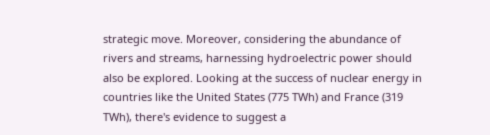strategic move. Moreover, considering the abundance of rivers and streams, harnessing hydroelectric power should also be explored. Looking at the success of nuclear energy in countries like the United States (775 TWh) and France (319 TWh), there's evidence to suggest a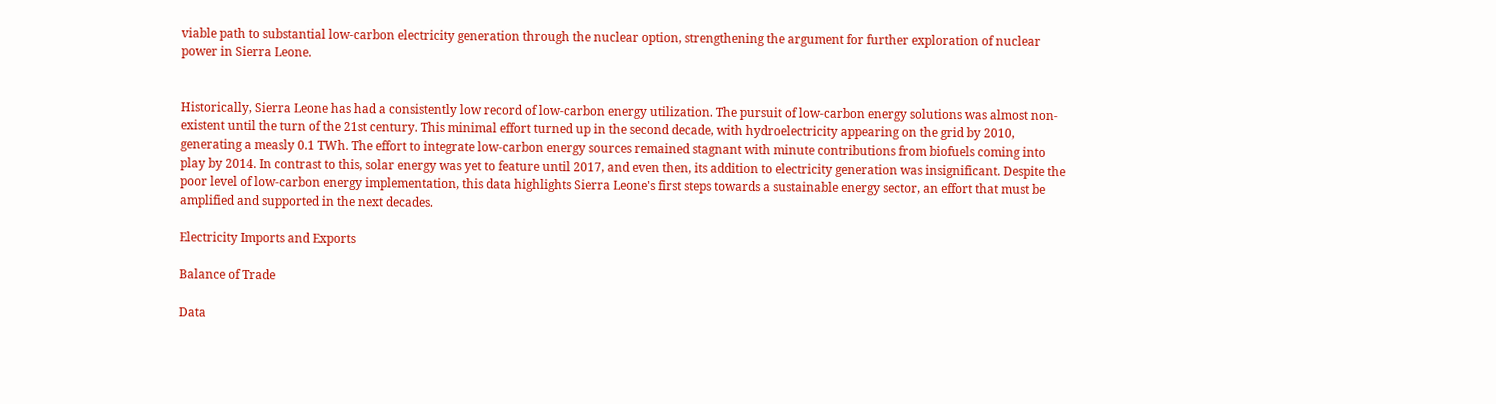viable path to substantial low-carbon electricity generation through the nuclear option, strengthening the argument for further exploration of nuclear power in Sierra Leone.


Historically, Sierra Leone has had a consistently low record of low-carbon energy utilization. The pursuit of low-carbon energy solutions was almost non-existent until the turn of the 21st century. This minimal effort turned up in the second decade, with hydroelectricity appearing on the grid by 2010, generating a measly 0.1 TWh. The effort to integrate low-carbon energy sources remained stagnant with minute contributions from biofuels coming into play by 2014. In contrast to this, solar energy was yet to feature until 2017, and even then, its addition to electricity generation was insignificant. Despite the poor level of low-carbon energy implementation, this data highlights Sierra Leone's first steps towards a sustainable energy sector, an effort that must be amplified and supported in the next decades.

Electricity Imports and Exports

Balance of Trade

Data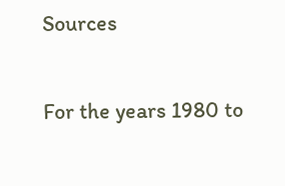Sources

For the years 1980 to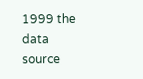1999 the data source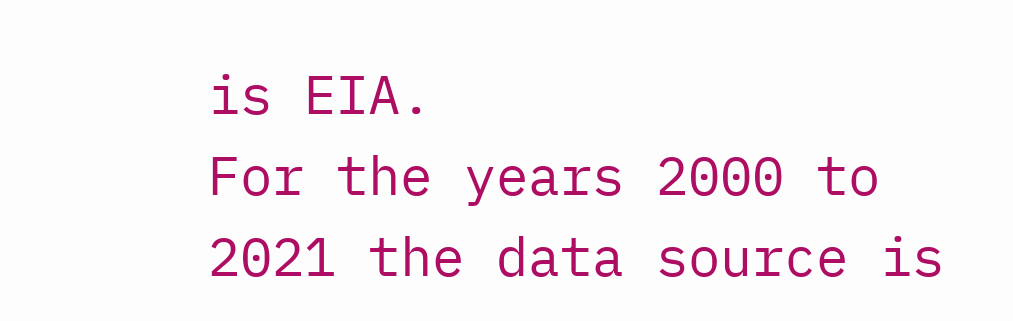is EIA.
For the years 2000 to 2021 the data source is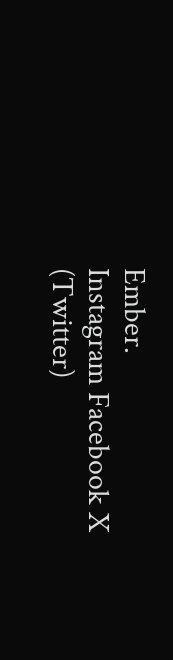Ember.
Instagram Facebook X (Twitter)